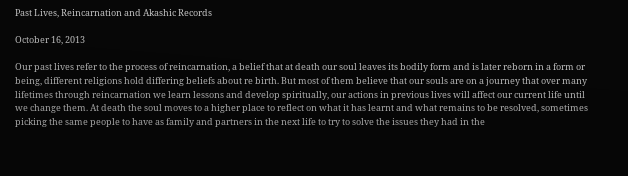Past Lives, Reincarnation and Akashic Records

October 16, 2013

Our past lives refer to the process of reincarnation, a belief that at death our soul leaves its bodily form and is later reborn in a form or being, different religions hold differing beliefs about re birth. But most of them believe that our souls are on a journey that over many lifetimes through reincarnation we learn lessons and develop spiritually, our actions in previous lives will affect our current life until we change them. At death the soul moves to a higher place to reflect on what it has learnt and what remains to be resolved, sometimes picking the same people to have as family and partners in the next life to try to solve the issues they had in the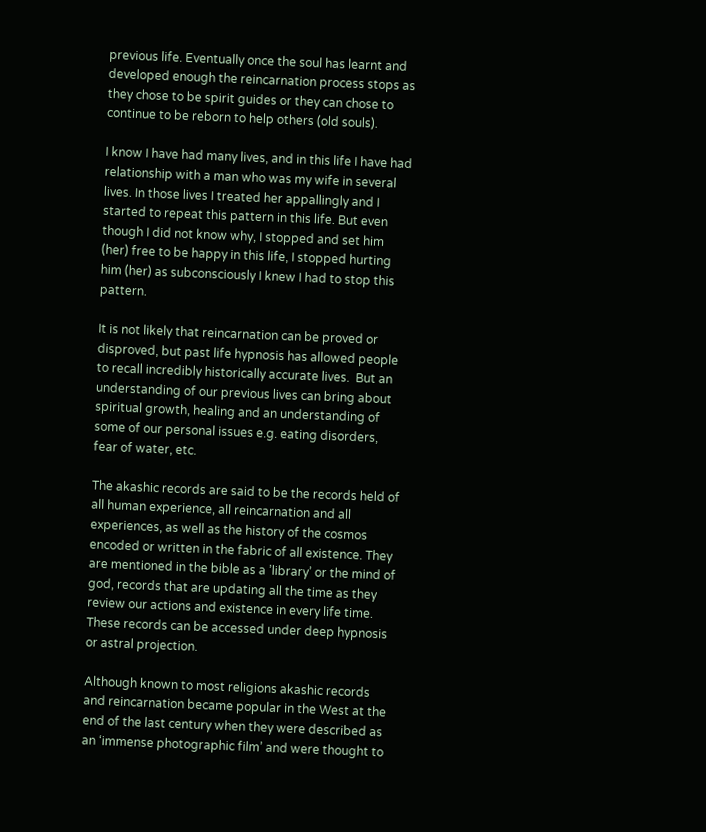previous life. Eventually once the soul has learnt and developed enough the reincarnation process stops as they chose to be spirit guides or they can chose to continue to be reborn to help others (old souls).

I know I have had many lives, and in this life I have had relationship with a man who was my wife in several lives. In those lives I treated her appallingly and I started to repeat this pattern in this life. But even though I did not know why, I stopped and set him (her) free to be happy in this life, I stopped hurting him (her) as subconsciously I knew I had to stop this pattern.

It is not likely that reincarnation can be proved or disproved, but past life hypnosis has allowed people to recall incredibly historically accurate lives.  But an understanding of our previous lives can bring about spiritual growth, healing and an understanding of some of our personal issues e.g. eating disorders, fear of water, etc.

The akashic records are said to be the records held of all human experience, all reincarnation and all experiences, as well as the history of the cosmos encoded or written in the fabric of all existence. They are mentioned in the bible as a ’library’ or the mind of god, records that are updating all the time as they review our actions and existence in every life time.  These records can be accessed under deep hypnosis or astral projection.

Although known to most religions akashic records and reincarnation became popular in the West at the end of the last century when they were described as an ‘immense photographic film’ and were thought to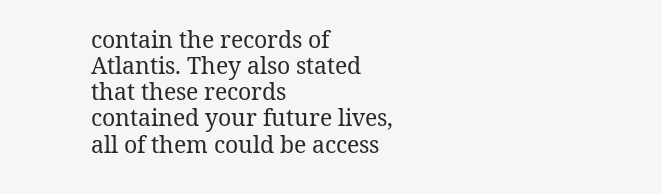contain the records of Atlantis. They also stated that these records contained your future lives, all of them could be access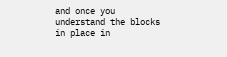and once you understand the blocks in place in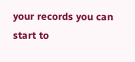your records you can start to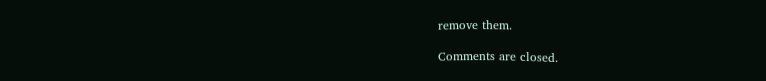remove them.

Comments are closed.